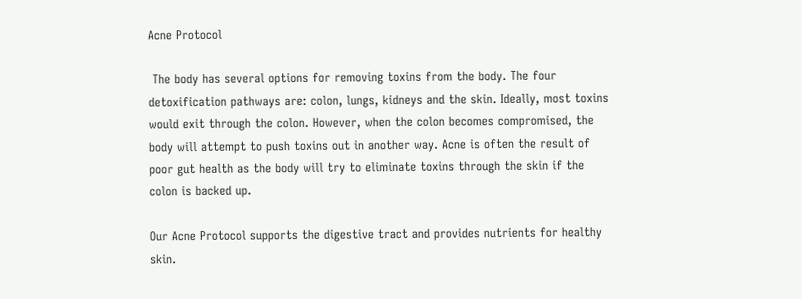Acne Protocol

 The body has several options for removing toxins from the body. The four detoxification pathways are: colon, lungs, kidneys and the skin. Ideally, most toxins would exit through the colon. However, when the colon becomes compromised, the body will attempt to push toxins out in another way. Acne is often the result of poor gut health as the body will try to eliminate toxins through the skin if the colon is backed up.

Our Acne Protocol supports the digestive tract and provides nutrients for healthy skin.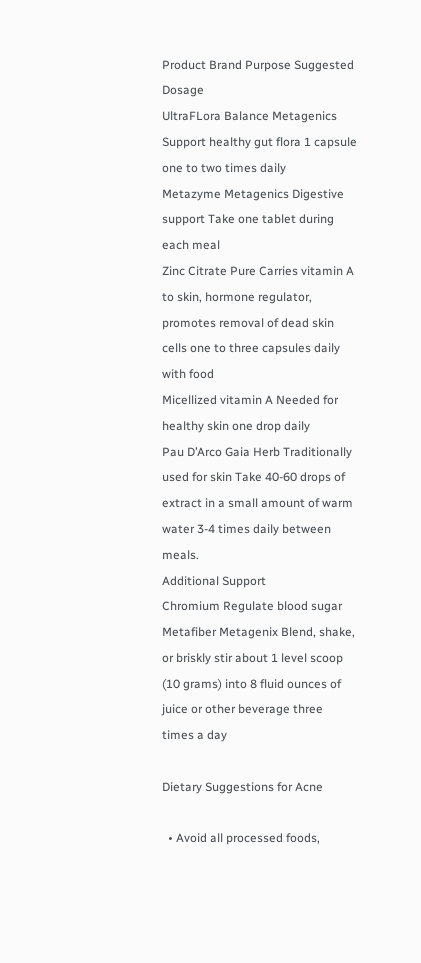Product Brand Purpose Suggested Dosage
UltraFLora Balance Metagenics Support healthy gut flora 1 capsule one to two times daily
Metazyme Metagenics Digestive support Take one tablet during each meal
Zinc Citrate Pure Carries vitamin A to skin, hormone regulator, promotes removal of dead skin cells one to three capsules daily with food
Micellized vitamin A Needed for healthy skin one drop daily
Pau D’Arco Gaia Herb Traditionally used for skin Take 40-60 drops of extract in a small amount of warm water 3-4 times daily between meals.
Additional Support
Chromium Regulate blood sugar
Metafiber Metagenix Blend, shake, or briskly stir about 1 level scoop (10 grams) into 8 fluid ounces of juice or other beverage three times a day

Dietary Suggestions for Acne

  • Avoid all processed foods,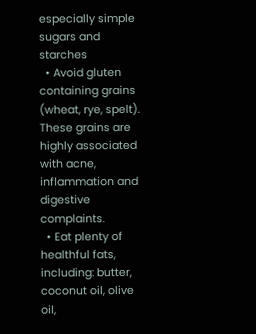especially simple sugars and starches
  • Avoid gluten containing grains (wheat, rye, spelt). These grains are highly associated with acne, inflammation and digestive complaints.
  • Eat plenty of healthful fats, including: butter, coconut oil, olive oil,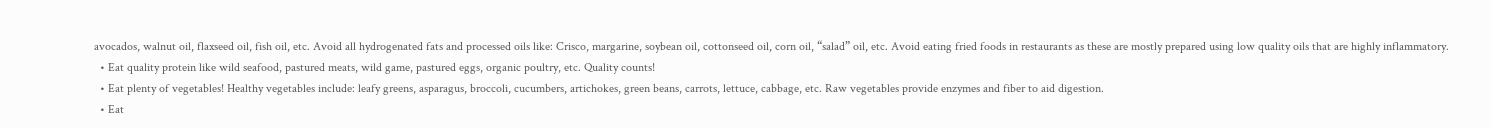avocados, walnut oil, flaxseed oil, fish oil, etc. Avoid all hydrogenated fats and processed oils like: Crisco, margarine, soybean oil, cottonseed oil, corn oil, “salad” oil, etc. Avoid eating fried foods in restaurants as these are mostly prepared using low quality oils that are highly inflammatory.
  • Eat quality protein like wild seafood, pastured meats, wild game, pastured eggs, organic poultry, etc. Quality counts!
  • Eat plenty of vegetables! Healthy vegetables include: leafy greens, asparagus, broccoli, cucumbers, artichokes, green beans, carrots, lettuce, cabbage, etc. Raw vegetables provide enzymes and fiber to aid digestion.
  • Eat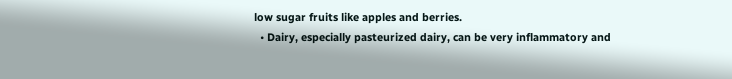low sugar fruits like apples and berries.
  • Dairy, especially pasteurized dairy, can be very inflammatory and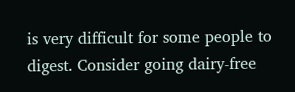is very difficult for some people to digest. Consider going dairy-free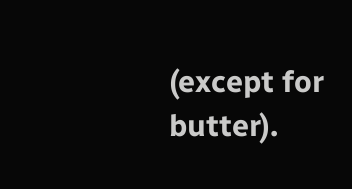(except for butter).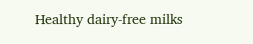Healthy dairy-free milks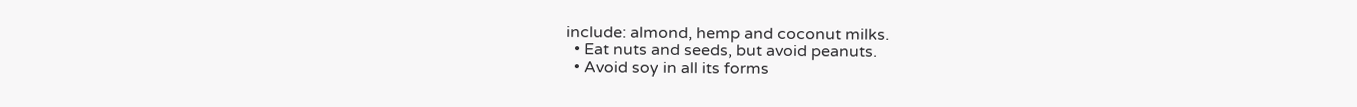include: almond, hemp and coconut milks.
  • Eat nuts and seeds, but avoid peanuts.
  • Avoid soy in all its forms